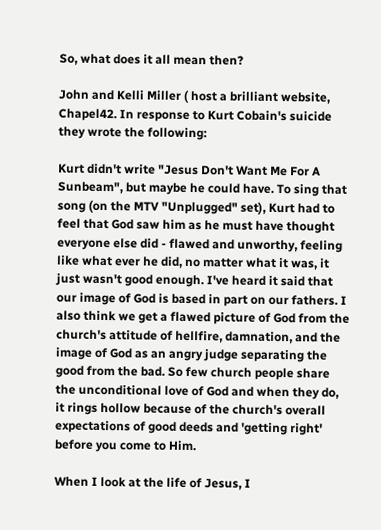So, what does it all mean then?

John and Kelli Miller ( host a brilliant website, Chapel42. In response to Kurt Cobain's suicide they wrote the following:

Kurt didn't write "Jesus Don't Want Me For A Sunbeam", but maybe he could have. To sing that song (on the MTV "Unplugged" set), Kurt had to feel that God saw him as he must have thought everyone else did - flawed and unworthy, feeling like what ever he did, no matter what it was, it just wasn't good enough. I've heard it said that our image of God is based in part on our fathers. I also think we get a flawed picture of God from the church's attitude of hellfire, damnation, and the image of God as an angry judge separating the good from the bad. So few church people share the unconditional love of God and when they do, it rings hollow because of the church's overall expectations of good deeds and 'getting right' before you come to Him.

When I look at the life of Jesus, I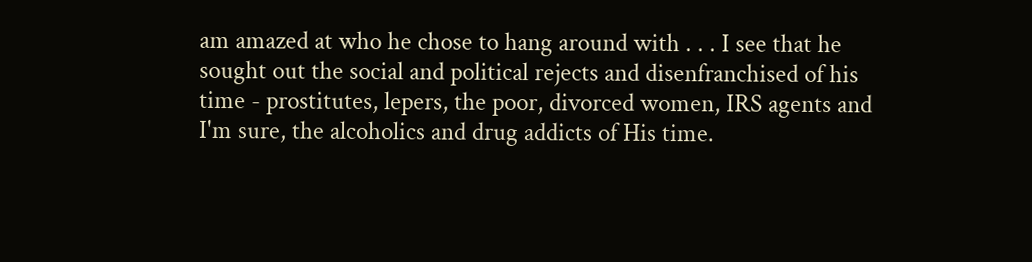am amazed at who he chose to hang around with . . . I see that he sought out the social and political rejects and disenfranchised of his time - prostitutes, lepers, the poor, divorced women, IRS agents and I'm sure, the alcoholics and drug addicts of His time.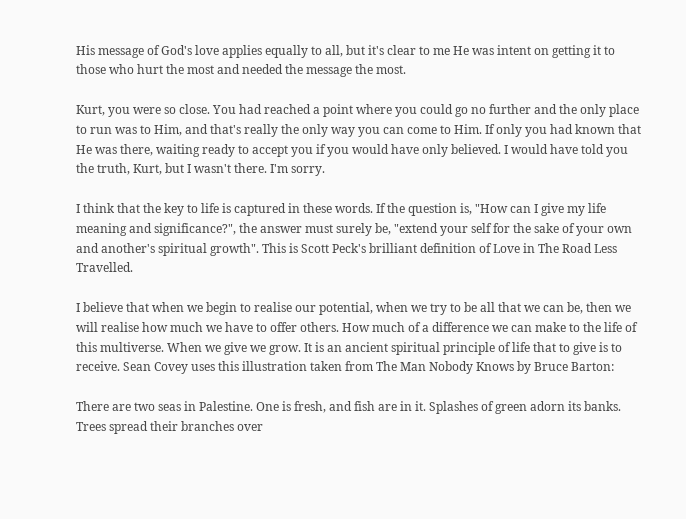His message of God's love applies equally to all, but it's clear to me He was intent on getting it to those who hurt the most and needed the message the most.

Kurt, you were so close. You had reached a point where you could go no further and the only place to run was to Him, and that's really the only way you can come to Him. If only you had known that He was there, waiting ready to accept you if you would have only believed. I would have told you the truth, Kurt, but I wasn't there. I'm sorry.

I think that the key to life is captured in these words. If the question is, "How can I give my life meaning and significance?", the answer must surely be, "extend your self for the sake of your own and another's spiritual growth". This is Scott Peck's brilliant definition of Love in The Road Less Travelled.

I believe that when we begin to realise our potential, when we try to be all that we can be, then we will realise how much we have to offer others. How much of a difference we can make to the life of this multiverse. When we give we grow. It is an ancient spiritual principle of life that to give is to receive. Sean Covey uses this illustration taken from The Man Nobody Knows by Bruce Barton:

There are two seas in Palestine. One is fresh, and fish are in it. Splashes of green adorn its banks. Trees spread their branches over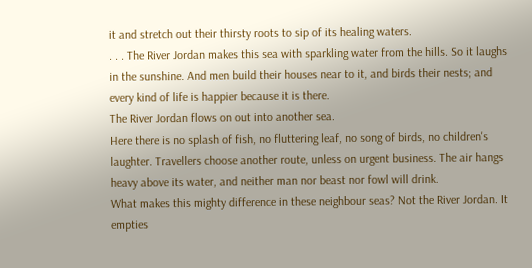it and stretch out their thirsty roots to sip of its healing waters.
. . . The River Jordan makes this sea with sparkling water from the hills. So it laughs in the sunshine. And men build their houses near to it, and birds their nests; and every kind of life is happier because it is there.
The River Jordan flows on out into another sea.
Here there is no splash of fish, no fluttering leaf, no song of birds, no children's laughter. Travellers choose another route, unless on urgent business. The air hangs heavy above its water, and neither man nor beast nor fowl will drink.
What makes this mighty difference in these neighbour seas? Not the River Jordan. It empties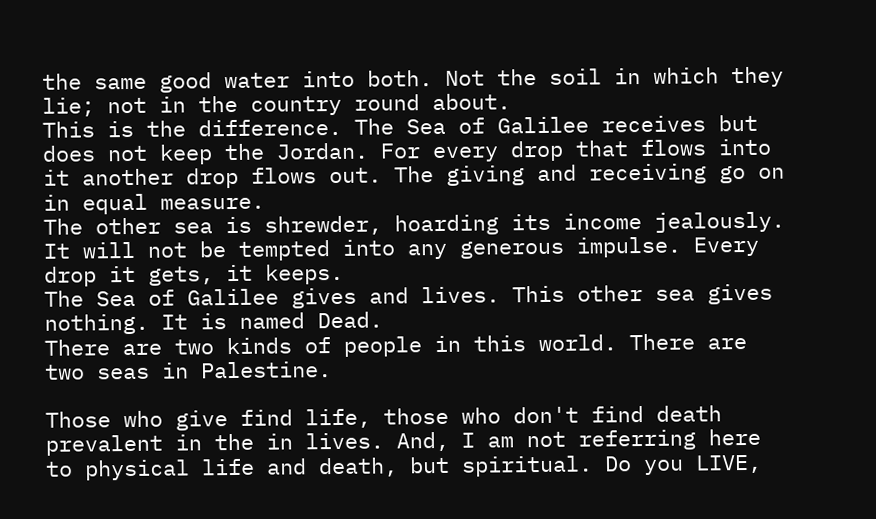the same good water into both. Not the soil in which they lie; not in the country round about.
This is the difference. The Sea of Galilee receives but does not keep the Jordan. For every drop that flows into it another drop flows out. The giving and receiving go on in equal measure.
The other sea is shrewder, hoarding its income jealously. It will not be tempted into any generous impulse. Every drop it gets, it keeps.
The Sea of Galilee gives and lives. This other sea gives nothing. It is named Dead.
There are two kinds of people in this world. There are two seas in Palestine.

Those who give find life, those who don't find death prevalent in the in lives. And, I am not referring here to physical life and death, but spiritual. Do you LIVE,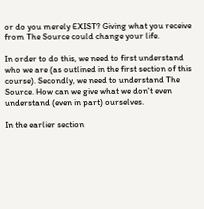or do you merely EXIST? Giving what you receive from The Source could change your life.

In order to do this, we need to first understand who we are (as outlined in the first section of this course). Secondly, we need to understand The Source. How can we give what we don't even understand (even in part) ourselves.

In the earlier section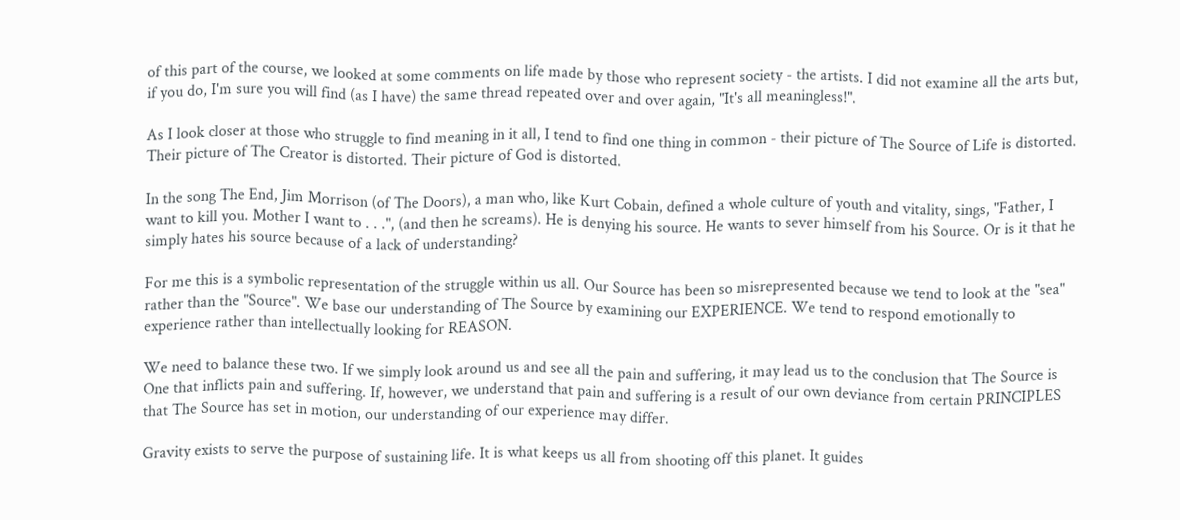of this part of the course, we looked at some comments on life made by those who represent society - the artists. I did not examine all the arts but, if you do, I'm sure you will find (as I have) the same thread repeated over and over again, "It's all meaningless!".

As I look closer at those who struggle to find meaning in it all, I tend to find one thing in common - their picture of The Source of Life is distorted. Their picture of The Creator is distorted. Their picture of God is distorted.

In the song The End, Jim Morrison (of The Doors), a man who, like Kurt Cobain, defined a whole culture of youth and vitality, sings, "Father, I want to kill you. Mother I want to . . .", (and then he screams). He is denying his source. He wants to sever himself from his Source. Or is it that he simply hates his source because of a lack of understanding?

For me this is a symbolic representation of the struggle within us all. Our Source has been so misrepresented because we tend to look at the "sea" rather than the "Source". We base our understanding of The Source by examining our EXPERIENCE. We tend to respond emotionally to experience rather than intellectually looking for REASON.

We need to balance these two. If we simply look around us and see all the pain and suffering, it may lead us to the conclusion that The Source is One that inflicts pain and suffering. If, however, we understand that pain and suffering is a result of our own deviance from certain PRINCIPLES that The Source has set in motion, our understanding of our experience may differ.

Gravity exists to serve the purpose of sustaining life. It is what keeps us all from shooting off this planet. It guides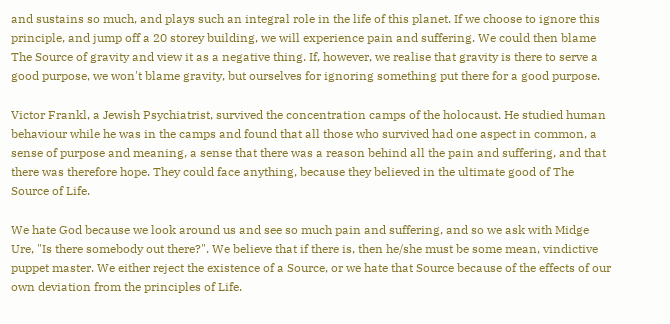and sustains so much, and plays such an integral role in the life of this planet. If we choose to ignore this principle, and jump off a 20 storey building, we will experience pain and suffering. We could then blame The Source of gravity and view it as a negative thing. If, however, we realise that gravity is there to serve a good purpose, we won't blame gravity, but ourselves for ignoring something put there for a good purpose.

Victor Frankl, a Jewish Psychiatrist, survived the concentration camps of the holocaust. He studied human behaviour while he was in the camps and found that all those who survived had one aspect in common, a sense of purpose and meaning, a sense that there was a reason behind all the pain and suffering, and that there was therefore hope. They could face anything, because they believed in the ultimate good of The Source of Life.

We hate God because we look around us and see so much pain and suffering, and so we ask with Midge Ure, "Is there somebody out there?". We believe that if there is, then he/she must be some mean, vindictive puppet master. We either reject the existence of a Source, or we hate that Source because of the effects of our own deviation from the principles of Life.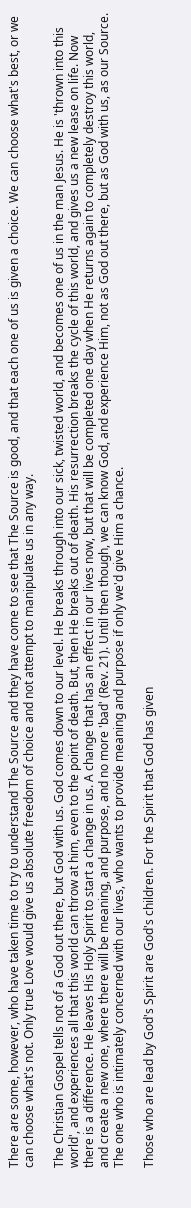There are some, however, who have taken time to try to understand The Source and they have come to see that The Source is good, and that each one of us is given a choice. We can choose what's best, or we can choose what's not. Only true Love would give us absolute freedom of choice and not attempt to manipulate us in any way.

The Christian Gospel tells not of a God out there, but God with us. God comes down to our level. He breaks through into our sick, twisted world, and becomes one of us in the man Jesus. He is 'thrown into this world', and experiences all that this world can throw at him, even to the point of death. But, then He breaks out of death. His resurrection breaks the cycle of this world, and gives us a new lease on life. Now there is a difference. He leaves His Holy Spirit to start a change in us. A change that has an effect in our lives now, but that will be completed one day when He returns again to completely destroy this world, and create a new one, where there will be meaning, and purpose, and no more 'bad' (Rev. 21). Until then though, we can know God, and experience Him, not as God out there, but as God with us, as our Source. The one who is intimately concerned with our lives, who wants to provide meaning and purpose if only we'd give Him a chance.

Those who are lead by God's Spirit are God's children. For the Spirit that God has given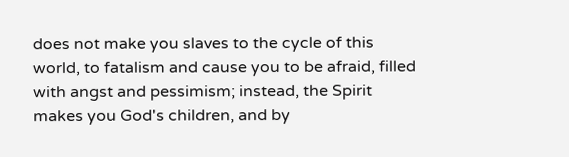does not make you slaves to the cycle of this world, to fatalism and cause you to be afraid, filled with angst and pessimism; instead, the Spirit makes you God's children, and by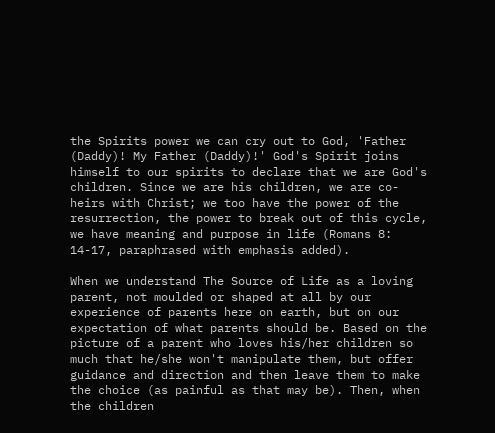the Spirits power we can cry out to God, 'Father (Daddy)! My Father (Daddy)!' God's Spirit joins himself to our spirits to declare that we are God's children. Since we are his children, we are co-heirs with Christ; we too have the power of the resurrection, the power to break out of this cycle, we have meaning and purpose in life (Romans 8: 14-17, paraphrased with emphasis added).

When we understand The Source of Life as a loving parent, not moulded or shaped at all by our experience of parents here on earth, but on our expectation of what parents should be. Based on the picture of a parent who loves his/her children so much that he/she won't manipulate them, but offer guidance and direction and then leave them to make the choice (as painful as that may be). Then, when the children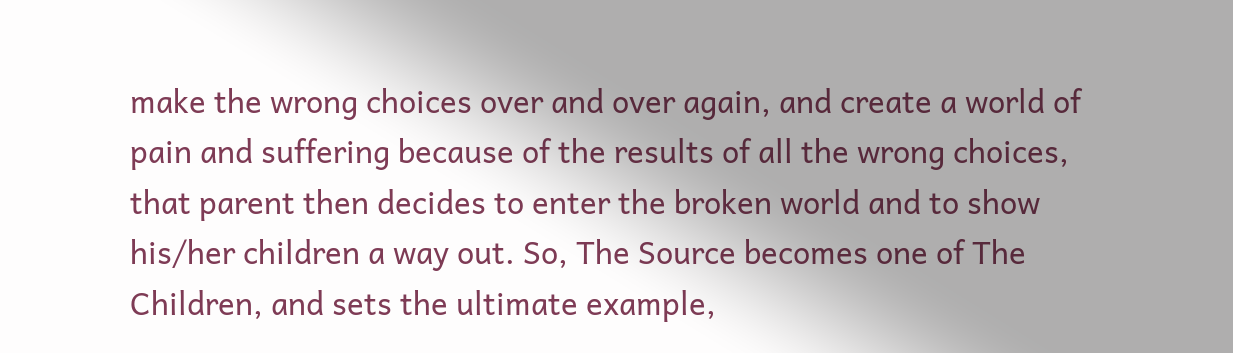make the wrong choices over and over again, and create a world of pain and suffering because of the results of all the wrong choices, that parent then decides to enter the broken world and to show his/her children a way out. So, The Source becomes one of The Children, and sets the ultimate example,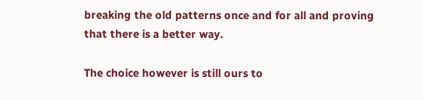breaking the old patterns once and for all and proving that there is a better way.

The choice however is still ours to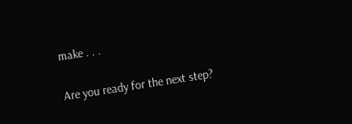make . . .

Are you ready for the next step?